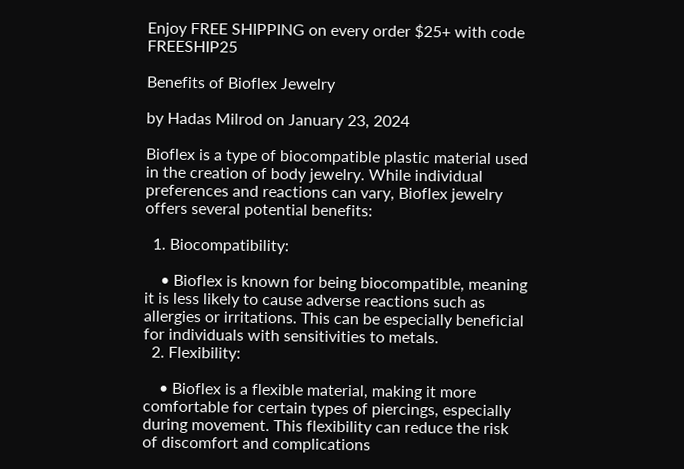Enjoy FREE SHIPPING on every order $25+ with code FREESHIP25

Benefits of Bioflex Jewelry

by Hadas Milrod on January 23, 2024

Bioflex is a type of biocompatible plastic material used in the creation of body jewelry. While individual preferences and reactions can vary, Bioflex jewelry offers several potential benefits:

  1. Biocompatibility:

    • Bioflex is known for being biocompatible, meaning it is less likely to cause adverse reactions such as allergies or irritations. This can be especially beneficial for individuals with sensitivities to metals.
  2. Flexibility:

    • Bioflex is a flexible material, making it more comfortable for certain types of piercings, especially during movement. This flexibility can reduce the risk of discomfort and complications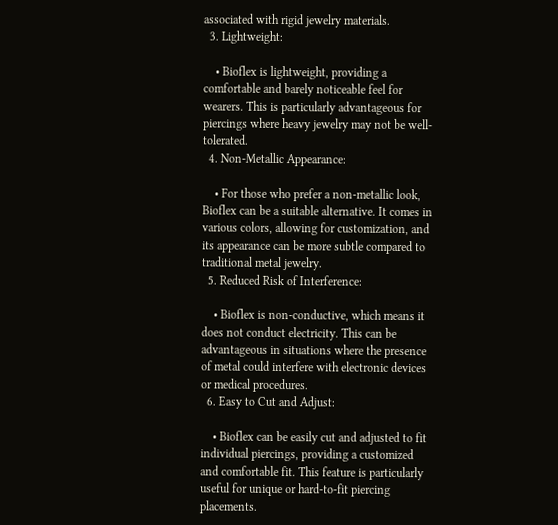associated with rigid jewelry materials.
  3. Lightweight:

    • Bioflex is lightweight, providing a comfortable and barely noticeable feel for wearers. This is particularly advantageous for piercings where heavy jewelry may not be well-tolerated.
  4. Non-Metallic Appearance:

    • For those who prefer a non-metallic look, Bioflex can be a suitable alternative. It comes in various colors, allowing for customization, and its appearance can be more subtle compared to traditional metal jewelry.
  5. Reduced Risk of Interference:

    • Bioflex is non-conductive, which means it does not conduct electricity. This can be advantageous in situations where the presence of metal could interfere with electronic devices or medical procedures.
  6. Easy to Cut and Adjust:

    • Bioflex can be easily cut and adjusted to fit individual piercings, providing a customized and comfortable fit. This feature is particularly useful for unique or hard-to-fit piercing placements.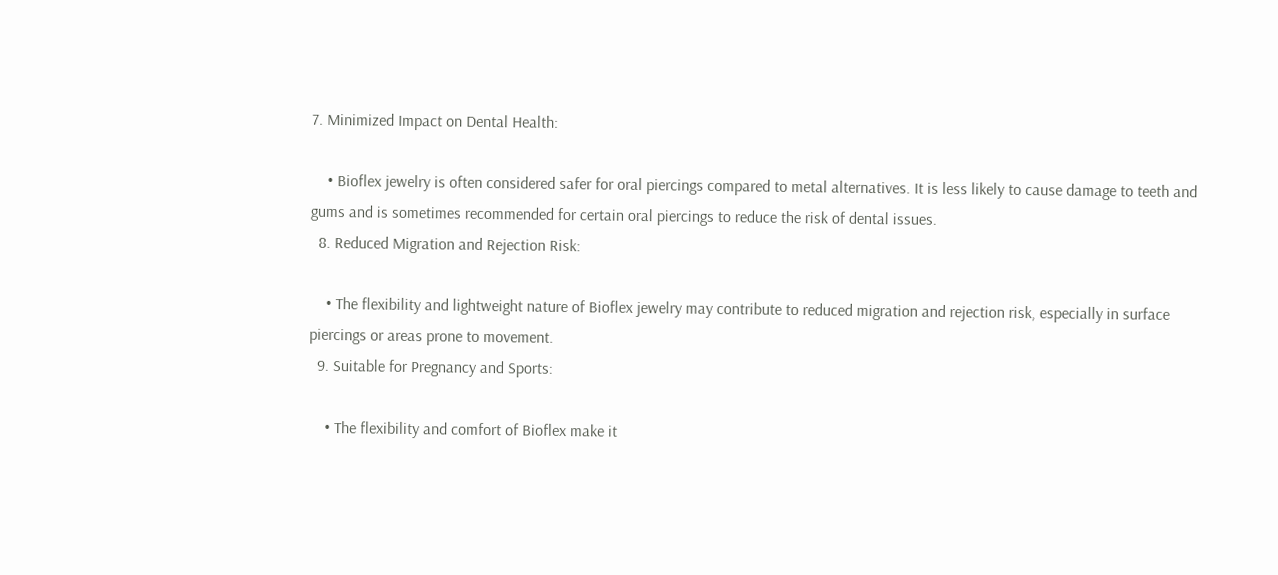7. Minimized Impact on Dental Health:

    • Bioflex jewelry is often considered safer for oral piercings compared to metal alternatives. It is less likely to cause damage to teeth and gums and is sometimes recommended for certain oral piercings to reduce the risk of dental issues.
  8. Reduced Migration and Rejection Risk:

    • The flexibility and lightweight nature of Bioflex jewelry may contribute to reduced migration and rejection risk, especially in surface piercings or areas prone to movement.
  9. Suitable for Pregnancy and Sports:

    • The flexibility and comfort of Bioflex make it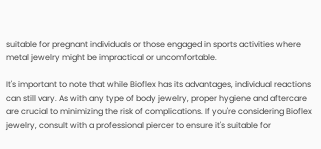suitable for pregnant individuals or those engaged in sports activities where metal jewelry might be impractical or uncomfortable.

It's important to note that while Bioflex has its advantages, individual reactions can still vary. As with any type of body jewelry, proper hygiene and aftercare are crucial to minimizing the risk of complications. If you're considering Bioflex jewelry, consult with a professional piercer to ensure it's suitable for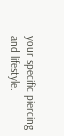your specific piercing and lifestyle.